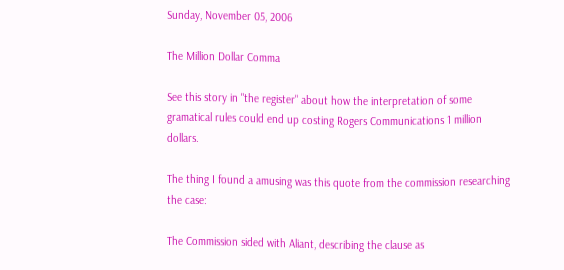Sunday, November 05, 2006

The Million Dollar Comma

See this story in "the register" about how the interpretation of some gramatical rules could end up costing Rogers Communications 1 million dollars.

The thing I found a amusing was this quote from the commission researching the case:

The Commission sided with Aliant, describing the clause as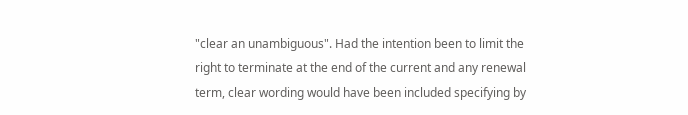"clear an unambiguous". Had the intention been to limit the right to terminate at the end of the current and any renewal term, clear wording would have been included specifying by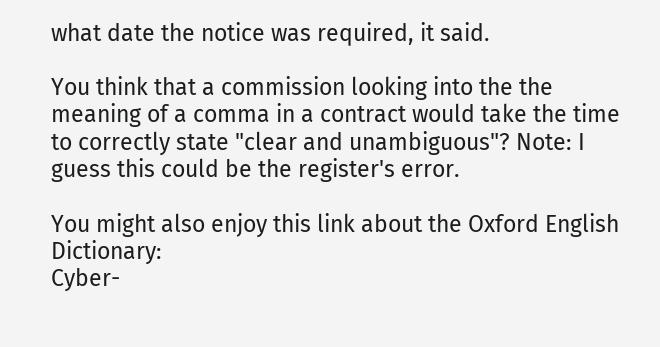what date the notice was required, it said.

You think that a commission looking into the the meaning of a comma in a contract would take the time to correctly state "clear and unambiguous"? Note: I guess this could be the register's error.

You might also enjoy this link about the Oxford English Dictionary:
Cyber-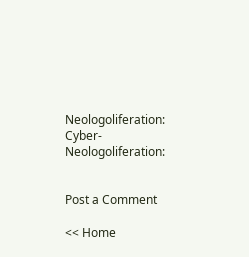Neologoliferation: Cyber-Neologoliferation:


Post a Comment

<< Home